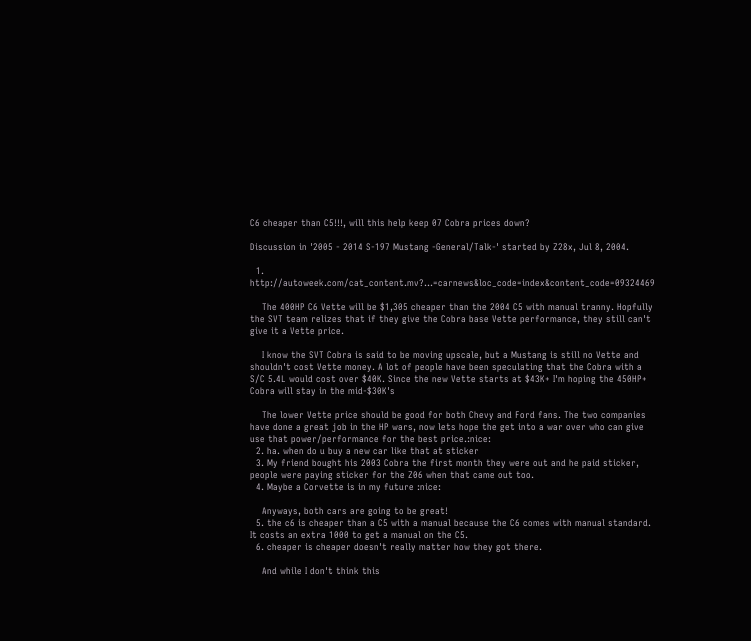C6 cheaper than C5!!!, will this help keep 07 Cobra prices down?

Discussion in '2005 - 2014 S-197 Mustang -General/Talk-' started by Z28x, Jul 8, 2004.

  1. http://autoweek.com/cat_content.mv?...=carnews&loc_code=index&content_code=09324469

    The 400HP C6 Vette will be $1,305 cheaper than the 2004 C5 with manual tranny. Hopfully the SVT team relizes that if they give the Cobra base Vette performance, they still can't give it a Vette price.

    I know the SVT Cobra is said to be moving upscale, but a Mustang is still no Vette and shouldn't cost Vette money. A lot of people have been speculating that the Cobra with a S/C 5.4L would cost over $40K. Since the new Vette starts at $43K+ I'm hoping the 450HP+ Cobra will stay in the mid-$30K's

    The lower Vette price should be good for both Chevy and Ford fans. The two companies have done a great job in the HP wars, now lets hope the get into a war over who can give use that power/performance for the best price.:nice:
  2. ha. when do u buy a new car like that at sticker
  3. My friend bought his 2003 Cobra the first month they were out and he paid sticker, people were paying sticker for the Z06 when that came out too.
  4. Maybe a Corvette is in my future :nice:

    Anyways, both cars are going to be great!
  5. the c6 is cheaper than a C5 with a manual because the C6 comes with manual standard. It costs an extra 1000 to get a manual on the C5.
  6. cheaper is cheaper doesn't really matter how they got there.

    And while I don't think this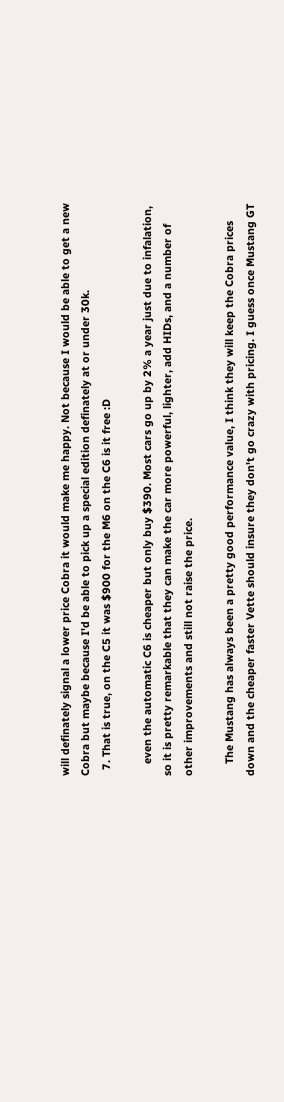will definately signal a lower price Cobra it would make me happy. Not because I would be able to get a new Cobra but maybe because I'd be able to pick up a special edition definately at or under 30k.
  7. That is true, on the C5 it was $900 for the M6 on the C6 is it free :D

    even the automatic C6 is cheaper but only buy $390. Most cars go up by 2% a year just due to infalation, so it is pretty remarkable that they can make the car more powerful, lighter, add HIDs, and a number of other improvements and still not raise the price.

    The Mustang has always been a pretty good performance value, I think they will keep the Cobra prices down and the cheaper faster Vette should insure they don't go crazy with pricing. I guess once Mustang GT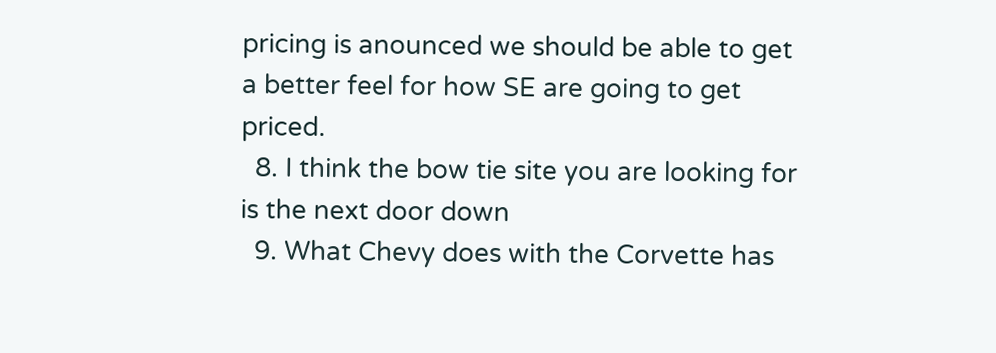pricing is anounced we should be able to get a better feel for how SE are going to get priced.
  8. I think the bow tie site you are looking for is the next door down
  9. What Chevy does with the Corvette has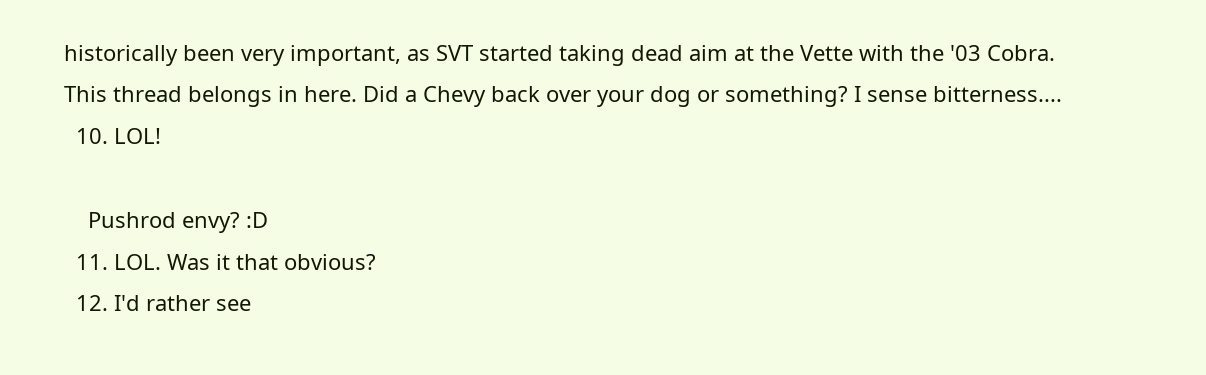historically been very important, as SVT started taking dead aim at the Vette with the '03 Cobra. This thread belongs in here. Did a Chevy back over your dog or something? I sense bitterness....
  10. LOL!

    Pushrod envy? :D
  11. LOL. Was it that obvious?
  12. I'd rather see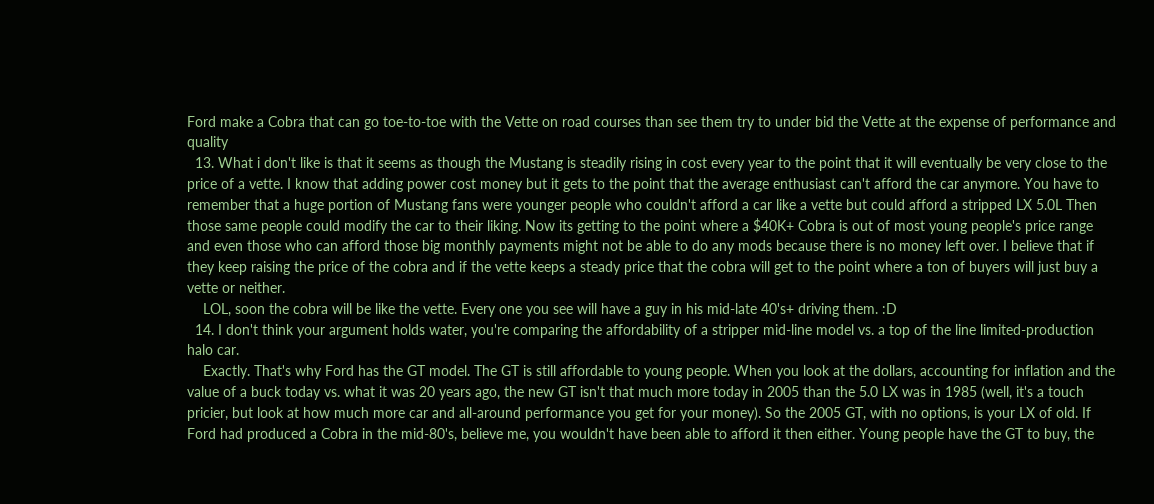Ford make a Cobra that can go toe-to-toe with the Vette on road courses than see them try to under bid the Vette at the expense of performance and quality
  13. What i don't like is that it seems as though the Mustang is steadily rising in cost every year to the point that it will eventually be very close to the price of a vette. I know that adding power cost money but it gets to the point that the average enthusiast can't afford the car anymore. You have to remember that a huge portion of Mustang fans were younger people who couldn't afford a car like a vette but could afford a stripped LX 5.0L Then those same people could modify the car to their liking. Now its getting to the point where a $40K+ Cobra is out of most young people's price range and even those who can afford those big monthly payments might not be able to do any mods because there is no money left over. I believe that if they keep raising the price of the cobra and if the vette keeps a steady price that the cobra will get to the point where a ton of buyers will just buy a vette or neither.
    LOL, soon the cobra will be like the vette. Every one you see will have a guy in his mid-late 40's+ driving them. :D
  14. I don't think your argument holds water, you're comparing the affordability of a stripper mid-line model vs. a top of the line limited-production halo car.
    Exactly. That's why Ford has the GT model. The GT is still affordable to young people. When you look at the dollars, accounting for inflation and the value of a buck today vs. what it was 20 years ago, the new GT isn't that much more today in 2005 than the 5.0 LX was in 1985 (well, it's a touch pricier, but look at how much more car and all-around performance you get for your money). So the 2005 GT, with no options, is your LX of old. If Ford had produced a Cobra in the mid-80's, believe me, you wouldn't have been able to afford it then either. Young people have the GT to buy, the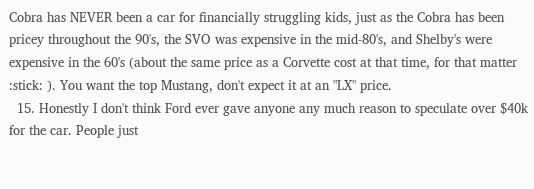Cobra has NEVER been a car for financially struggling kids, just as the Cobra has been pricey throughout the 90's, the SVO was expensive in the mid-80's, and Shelby's were expensive in the 60's (about the same price as a Corvette cost at that time, for that matter :stick: ). You want the top Mustang, don't expect it at an "LX" price.
  15. Honestly I don't think Ford ever gave anyone any much reason to speculate over $40k for the car. People just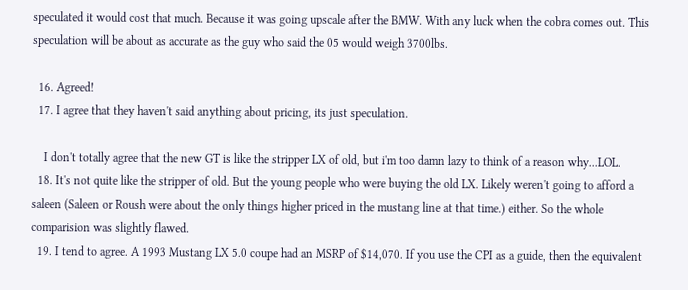speculated it would cost that much. Because it was going upscale after the BMW. With any luck when the cobra comes out. This speculation will be about as accurate as the guy who said the 05 would weigh 3700lbs.

  16. Agreed!
  17. I agree that they haven't said anything about pricing, its just speculation.

    I don't totally agree that the new GT is like the stripper LX of old, but i'm too damn lazy to think of a reason why...LOL.
  18. It's not quite like the stripper of old. But the young people who were buying the old LX. Likely weren't going to afford a saleen (Saleen or Roush were about the only things higher priced in the mustang line at that time.) either. So the whole comparision was slightly flawed.
  19. I tend to agree. A 1993 Mustang LX 5.0 coupe had an MSRP of $14,070. If you use the CPI as a guide, then the equivalent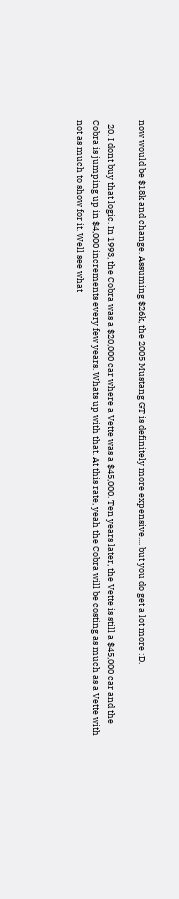now would be $18k and change. Assuming $26k, the 2005 Mustang GT is definitely more expensive.... but you do get a lot more :D.

  20. I dont buy that logic. In 1993, the Cobra was a $20,000 car where a Vette was a $45,000. Ten years later, the Vette is still a $45,000 car and the Cobra is jumping up in $4,000 increments every few years. Whats up with that. At this rate, yeah the Cobra will be costing as much as a Vette with not as much to show for it. Well see what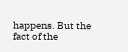happens. But the fact of the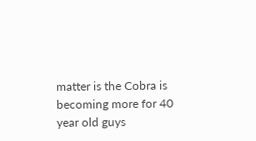matter is the Cobra is becoming more for 40 year old guys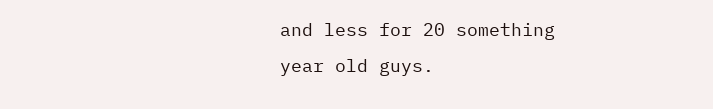and less for 20 something year old guys.